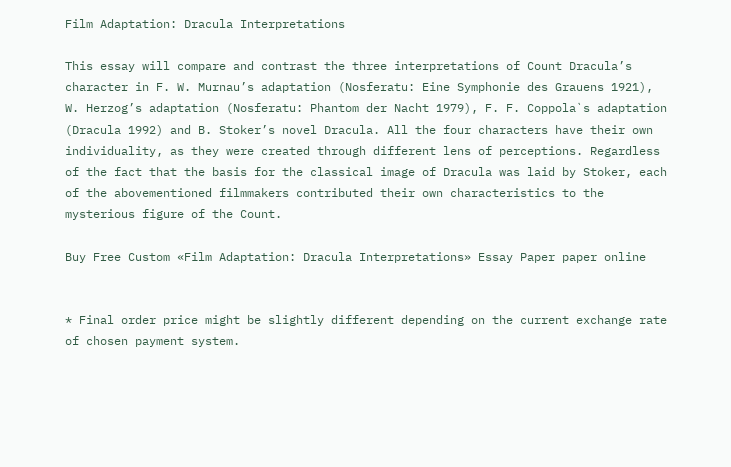Film Adaptation: Dracula Interpretations

This essay will compare and contrast the three interpretations of Count Dracula’s character in F. W. Murnau’s adaptation (Nosferatu: Eine Symphonie des Grauens 1921), W. Herzog’s adaptation (Nosferatu: Phantom der Nacht 1979), F. F. Coppola`s adaptation (Dracula 1992) and B. Stoker’s novel Dracula. All the four characters have their own individuality, as they were created through different lens of perceptions. Regardless of the fact that the basis for the classical image of Dracula was laid by Stoker, each of the abovementioned filmmakers contributed their own characteristics to the mysterious figure of the Count.

Buy Free Custom «Film Adaptation: Dracula Interpretations» Essay Paper paper online


* Final order price might be slightly different depending on the current exchange rate of chosen payment system.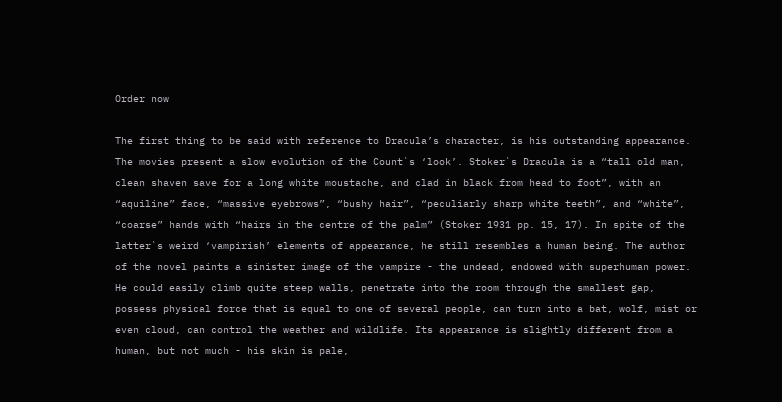Order now

The first thing to be said with reference to Dracula’s character, is his outstanding appearance. The movies present a slow evolution of the Count`s ‘look’. Stoker`s Dracula is a “tall old man, clean shaven save for a long white moustache, and clad in black from head to foot”, with an “aquiline” face, “massive eyebrows”, “bushy hair”, “peculiarly sharp white teeth”, and “white”, “coarse” hands with “hairs in the centre of the palm” (Stoker 1931 pp. 15, 17). In spite of the latter`s weird ‘vampirish’ elements of appearance, he still resembles a human being. The author of the novel paints a sinister image of the vampire - the undead, endowed with superhuman power. He could easily climb quite steep walls, penetrate into the room through the smallest gap, possess physical force that is equal to one of several people, can turn into a bat, wolf, mist or even cloud, can control the weather and wildlife. Its appearance is slightly different from a human, but not much - his skin is pale,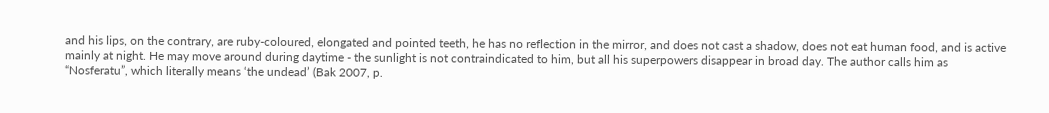and his lips, on the contrary, are ruby-coloured, elongated and pointed teeth, he has no reflection in the mirror, and does not cast a shadow, does not eat human food, and is active mainly at night. He may move around during daytime - the sunlight is not contraindicated to him, but all his superpowers disappear in broad day. The author calls him as “Nosferatu”, which literally means ‘the undead’ (Bak 2007, p.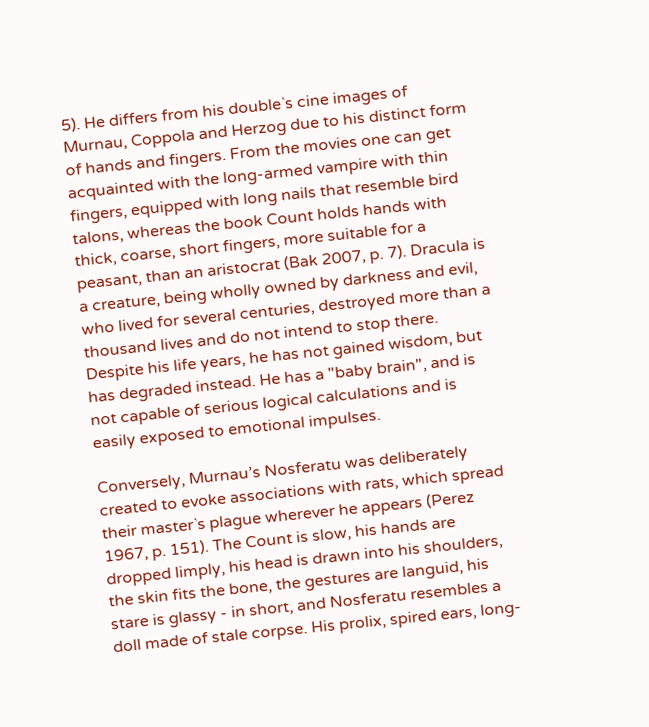5). He differs from his double`s cine images of Murnau, Coppola and Herzog due to his distinct form of hands and fingers. From the movies one can get acquainted with the long-armed vampire with thin fingers, equipped with long nails that resemble bird talons, whereas the book Count holds hands with thick, coarse, short fingers, more suitable for a peasant, than an aristocrat (Bak 2007, p. 7). Dracula is a creature, being wholly owned by darkness and evil, who lived for several centuries, destroyed more than a thousand lives and do not intend to stop there. Despite his life years, he has not gained wisdom, but has degraded instead. He has a "baby brain", and is not capable of serious logical calculations and is easily exposed to emotional impulses.

Conversely, Murnau’s Nosferatu was deliberately created to evoke associations with rats, which spread their master`s plague wherever he appears (Perez 1967, p. 151). The Count is slow, his hands are dropped limply, his head is drawn into his shoulders, the skin fits the bone, the gestures are languid, his stare is glassy - in short, and Nosferatu resembles a doll made of stale corpse. His prolix, spired ears, long-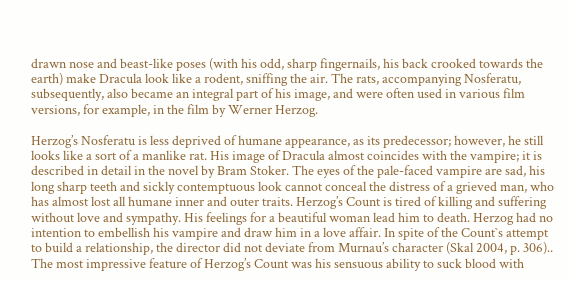drawn nose and beast-like poses (with his odd, sharp fingernails, his back crooked towards the earth) make Dracula look like a rodent, sniffing the air. The rats, accompanying Nosferatu, subsequently, also became an integral part of his image, and were often used in various film versions, for example, in the film by Werner Herzog.

Herzog’s Nosferatu is less deprived of humane appearance, as its predecessor; however, he still looks like a sort of a manlike rat. His image of Dracula almost coincides with the vampire; it is described in detail in the novel by Bram Stoker. The eyes of the pale-faced vampire are sad, his long sharp teeth and sickly contemptuous look cannot conceal the distress of a grieved man, who has almost lost all humane inner and outer traits. Herzog’s Count is tired of killing and suffering without love and sympathy. His feelings for a beautiful woman lead him to death. Herzog had no intention to embellish his vampire and draw him in a love affair. In spite of the Count`s attempt to build a relationship, the director did not deviate from Murnau’s character (Skal 2004, p. 306).. The most impressive feature of Herzog’s Count was his sensuous ability to suck blood with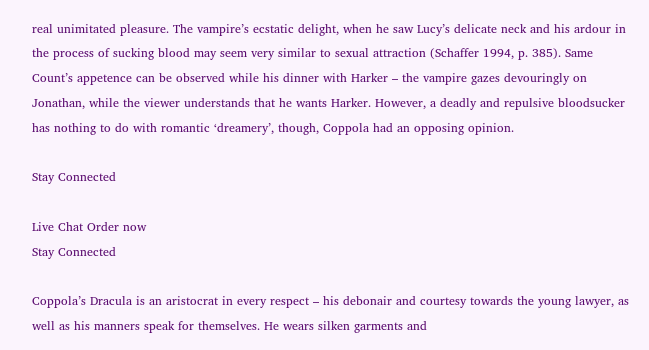real unimitated pleasure. The vampire’s ecstatic delight, when he saw Lucy’s delicate neck and his ardour in the process of sucking blood may seem very similar to sexual attraction (Schaffer 1994, p. 385). Same Count’s appetence can be observed while his dinner with Harker – the vampire gazes devouringly on Jonathan, while the viewer understands that he wants Harker. However, a deadly and repulsive bloodsucker has nothing to do with romantic ‘dreamery’, though, Coppola had an opposing opinion.

Stay Connected

Live Chat Order now
Stay Connected

Coppola’s Dracula is an aristocrat in every respect – his debonair and courtesy towards the young lawyer, as well as his manners speak for themselves. He wears silken garments and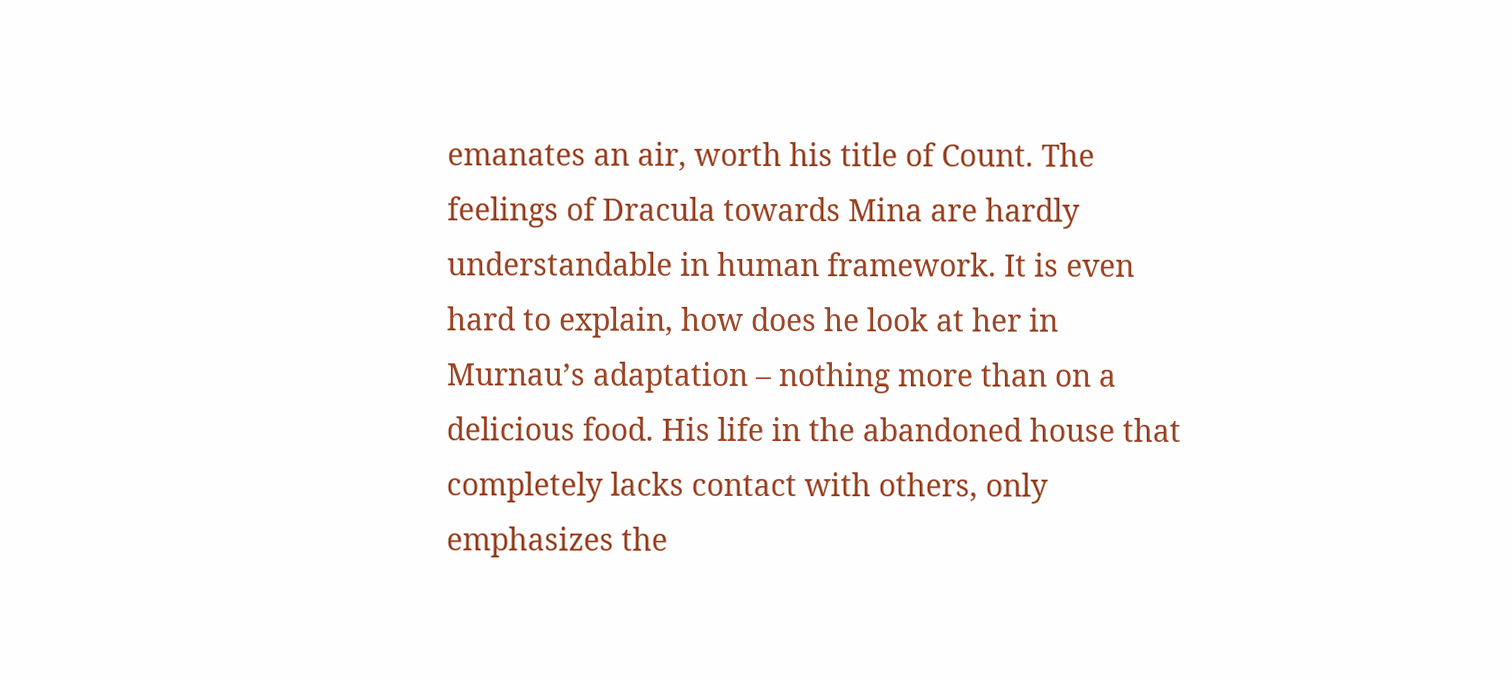emanates an air, worth his title of Count. The feelings of Dracula towards Mina are hardly understandable in human framework. It is even hard to explain, how does he look at her in Murnau’s adaptation – nothing more than on a delicious food. His life in the abandoned house that completely lacks contact with others, only emphasizes the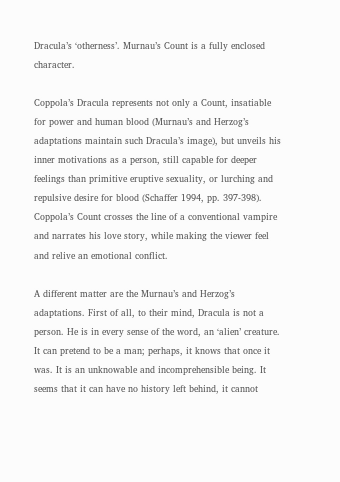Dracula’s ‘otherness’. Murnau’s Count is a fully enclosed character.

Coppola’s Dracula represents not only a Count, insatiable for power and human blood (Murnau’s and Herzog’s adaptations maintain such Dracula’s image), but unveils his inner motivations as a person, still capable for deeper feelings than primitive eruptive sexuality, or lurching and repulsive desire for blood (Schaffer 1994, pp. 397-398). Coppola’s Count crosses the line of a conventional vampire and narrates his love story, while making the viewer feel and relive an emotional conflict.

A different matter are the Murnau’s and Herzog’s adaptations. First of all, to their mind, Dracula is not a person. He is in every sense of the word, an ‘alien’ creature. It can pretend to be a man; perhaps, it knows that once it was. It is an unknowable and incomprehensible being. It seems that it can have no history left behind, it cannot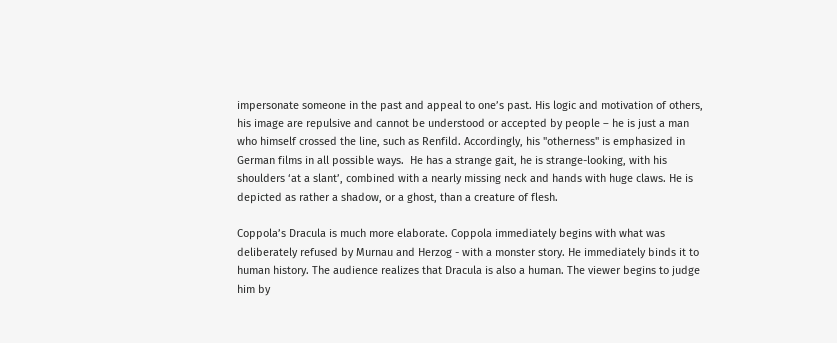impersonate someone in the past and appeal to one’s past. His logic and motivation of others, his image are repulsive and cannot be understood or accepted by people – he is just a man who himself crossed the line, such as Renfild. Accordingly, his "otherness" is emphasized in German films in all possible ways.  He has a strange gait, he is strange-looking, with his shoulders ‘at a slant’, combined with a nearly missing neck and hands with huge claws. He is depicted as rather a shadow, or a ghost, than a creature of flesh.

Coppola’s Dracula is much more elaborate. Coppola immediately begins with what was deliberately refused by Murnau and Herzog - with a monster story. He immediately binds it to human history. The audience realizes that Dracula is also a human. The viewer begins to judge him by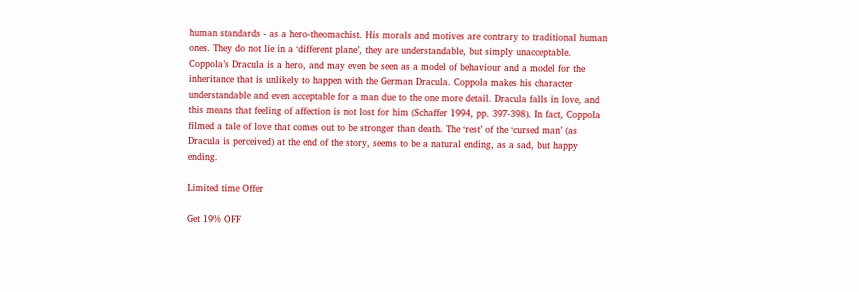human standards - as a hero-theomachist. His morals and motives are contrary to traditional human ones. They do not lie in a ‘different plane’, they are understandable, but simply unacceptable. Coppola’s Dracula is a hero, and may even be seen as a model of behaviour and a model for the inheritance that is unlikely to happen with the German Dracula. Coppola makes his character understandable and even acceptable for a man due to the one more detail. Dracula falls in love, and this means that feeling of affection is not lost for him (Schaffer 1994, pp. 397-398). In fact, Coppola filmed a tale of love that comes out to be stronger than death. The ‘rest’ of the ‘cursed man’ (as Dracula is perceived) at the end of the story, seems to be a natural ending, as a sad, but happy ending.

Limited time Offer

Get 19% OFF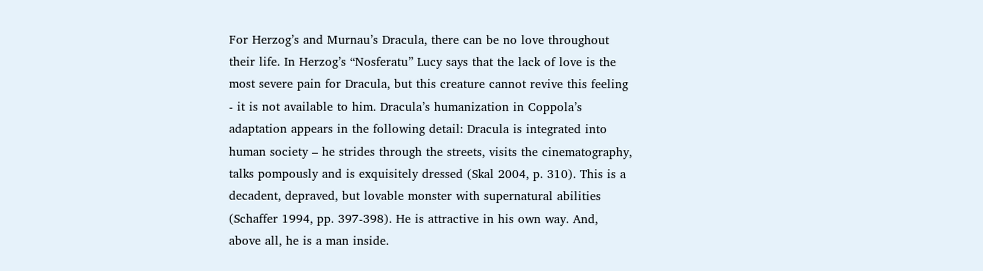For Herzog’s and Murnau’s Dracula, there can be no love throughout their life. In Herzog’s “Nosferatu” Lucy says that the lack of love is the most severe pain for Dracula, but this creature cannot revive this feeling - it is not available to him. Dracula’s humanization in Coppola’s adaptation appears in the following detail: Dracula is integrated into human society – he strides through the streets, visits the cinematography, talks pompously and is exquisitely dressed (Skal 2004, p. 310). This is a decadent, depraved, but lovable monster with supernatural abilities (Schaffer 1994, pp. 397-398). He is attractive in his own way. And, above all, he is a man inside.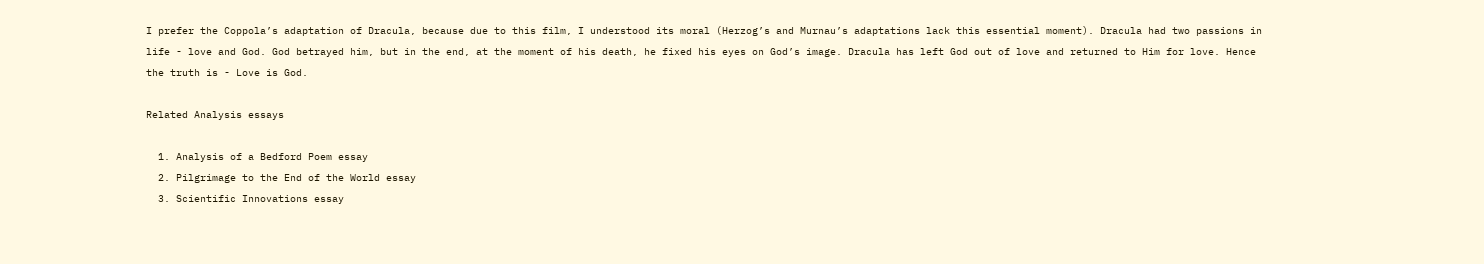I prefer the Coppola’s adaptation of Dracula, because due to this film, I understood its moral (Herzog’s and Murnau’s adaptations lack this essential moment). Dracula had two passions in life - love and God. God betrayed him, but in the end, at the moment of his death, he fixed his eyes on God’s image. Dracula has left God out of love and returned to Him for love. Hence the truth is - Love is God.

Related Analysis essays

  1. Analysis of a Bedford Poem essay
  2. Pilgrimage to the End of the World essay
  3. Scientific Innovations essay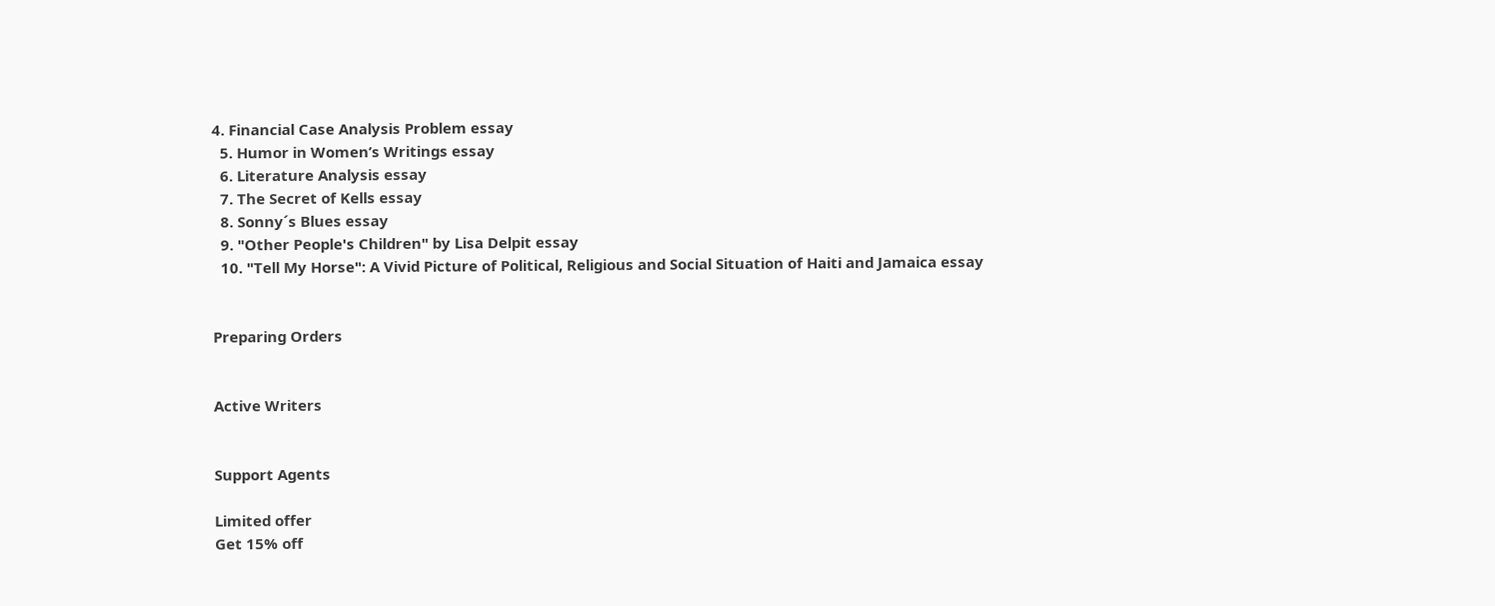4. Financial Case Analysis Problem essay
  5. Humor in Women’s Writings essay
  6. Literature Analysis essay
  7. The Secret of Kells essay
  8. Sonny´s Blues essay
  9. "Other People's Children" by Lisa Delpit essay
  10. "Tell My Horse": A Vivid Picture of Political, Religious and Social Situation of Haiti and Jamaica essay


Preparing Orders


Active Writers


Support Agents

Limited offer
Get 15% off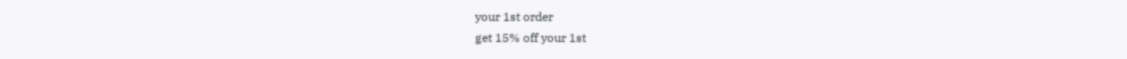your 1st order
get 15% off your 1st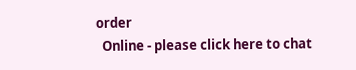order
  Online - please click here to chat